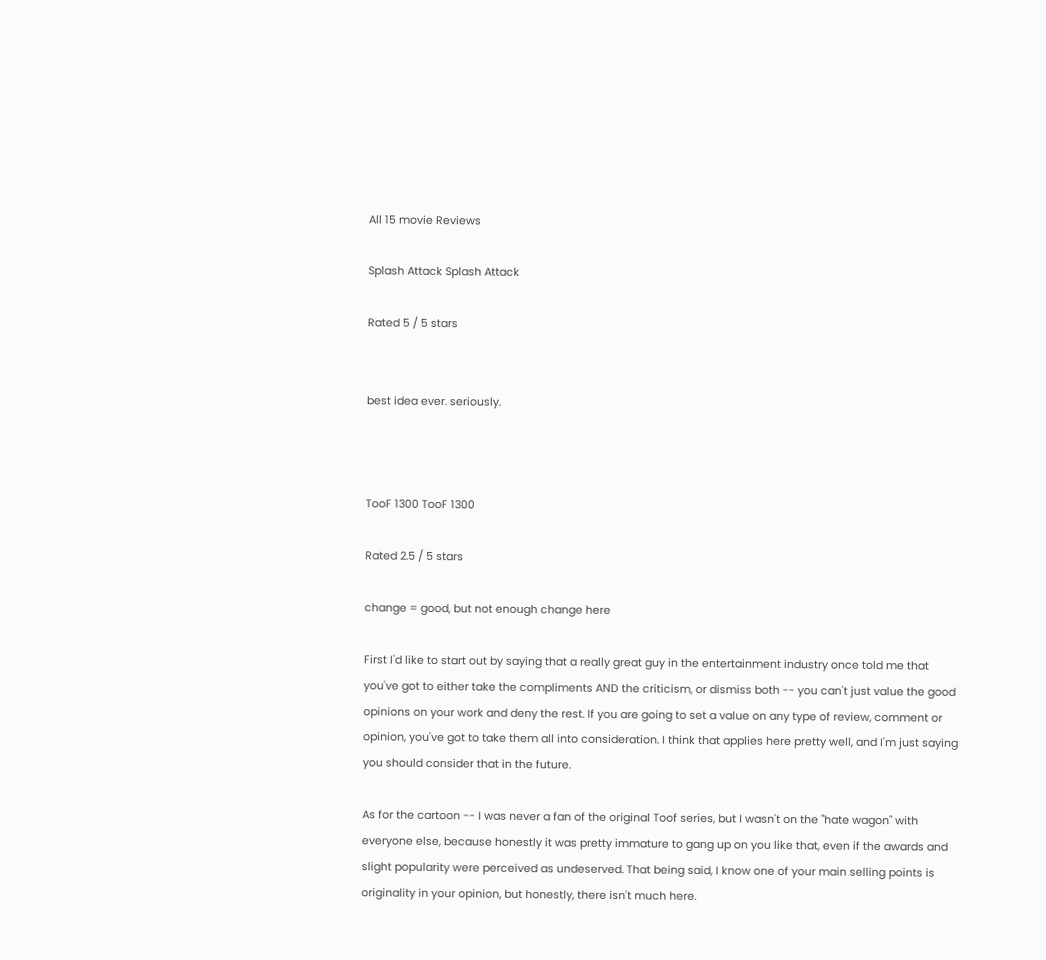All 15 movie Reviews

Splash Attack Splash Attack

Rated 5 / 5 stars


best idea ever. seriously.



TooF 1300 TooF 1300

Rated 2.5 / 5 stars

change = good, but not enough change here

First I'd like to start out by saying that a really great guy in the entertainment industry once told me that you've got to either take the compliments AND the criticism, or dismiss both -- you can't just value the good opinions on your work and deny the rest. If you are going to set a value on any type of review, comment or opinion, you've got to take them all into consideration. I think that applies here pretty well, and I'm just saying you should consider that in the future.

As for the cartoon -- I was never a fan of the original Toof series, but I wasn't on the "hate wagon" with everyone else, because honestly it was pretty immature to gang up on you like that, even if the awards and slight popularity were perceived as undeserved. That being said, I know one of your main selling points is originality in your opinion, but honestly, there isn't much here.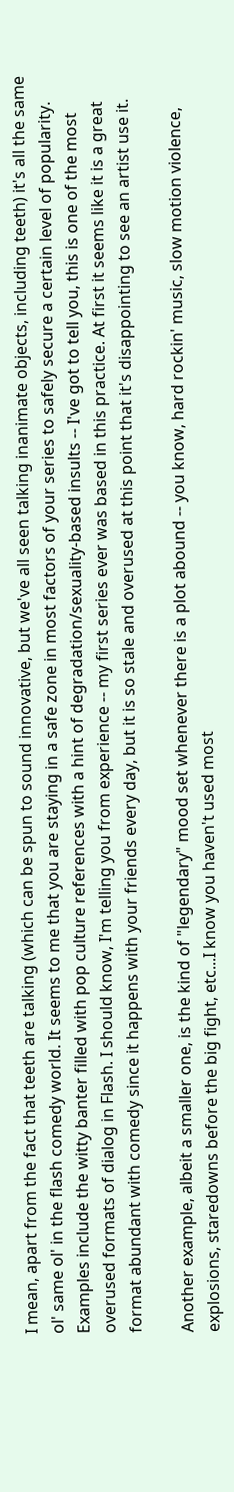I mean, apart from the fact that teeth are talking (which can be spun to sound innovative, but we've all seen talking inanimate objects, including teeth) it's all the same ol' same ol' in the flash comedy world. It seems to me that you are staying in a safe zone in most factors of your series to safely secure a certain level of popularity. Examples include the witty banter filled with pop culture references with a hint of degradation/sexuality-based insults -- I've got to tell you, this is one of the most overused formats of dialog in Flash. I should know, I'm telling you from experience -- my first series ever was based in this practice. At first it seems like it is a great format abundant with comedy since it happens with your friends every day, but it is so stale and overused at this point that it's disappointing to see an artist use it.

Another example, albeit a smaller one, is the kind of "legendary" mood set whenever there is a plot abound -- you know, hard rockin' music, slow motion violence, explosions, staredowns before the big fight, etc...I know you haven't used most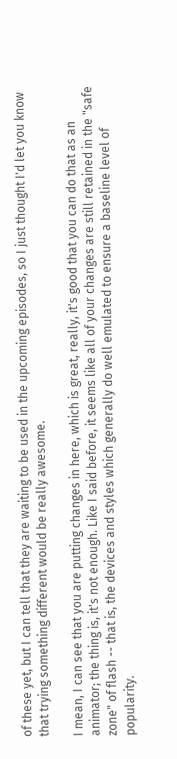of these yet, but I can tell that they are waiting to be used in the upcoming episodes, so I just thought I'd let you know that trying something different would be really awesome.

I mean, I can see that you are putting changes in here, which is great, really, it's good that you can do that as an animator; the thing is, it's not enough. Like I said before, it seems like all of your changes are still retained in the "safe zone" of flash -- that is, the devices and styles which generally do well emulated to ensure a baseline level of popularity.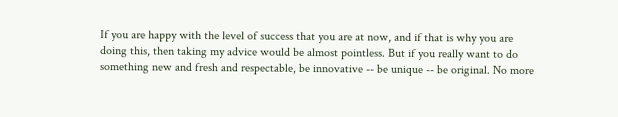If you are happy with the level of success that you are at now, and if that is why you are doing this, then taking my advice would be almost pointless. But if you really want to do something new and fresh and respectable, be innovative -- be unique -- be original. No more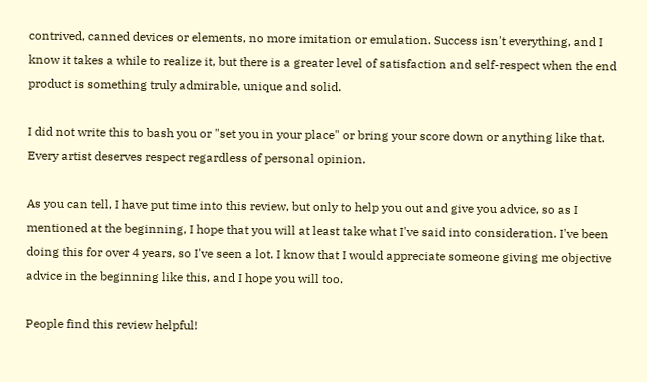contrived, canned devices or elements, no more imitation or emulation. Success isn't everything, and I know it takes a while to realize it, but there is a greater level of satisfaction and self-respect when the end product is something truly admirable, unique and solid.

I did not write this to bash you or "set you in your place" or bring your score down or anything like that. Every artist deserves respect regardless of personal opinion.

As you can tell, I have put time into this review, but only to help you out and give you advice, so as I mentioned at the beginning, I hope that you will at least take what I've said into consideration. I've been doing this for over 4 years, so I've seen a lot. I know that I would appreciate someone giving me objective advice in the beginning like this, and I hope you will too.

People find this review helpful!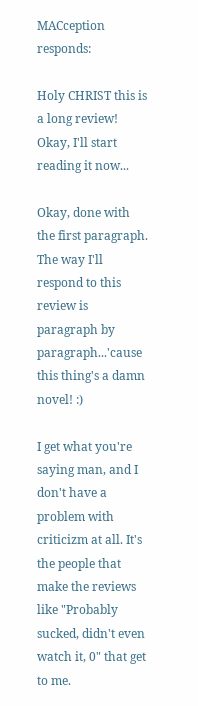MACception responds:

Holy CHRIST this is a long review! Okay, I'll start reading it now...

Okay, done with the first paragraph. The way I'll respond to this review is paragraph by paragraph...'cause this thing's a damn novel! :)

I get what you're saying man, and I don't have a problem with criticizm at all. It's the people that make the reviews like "Probably sucked, didn't even watch it, 0" that get to me.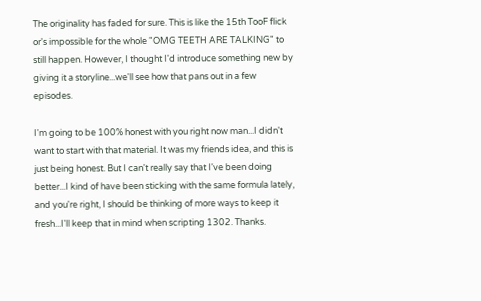The originality has faded for sure. This is like the 15th TooF flick or's impossible for the whole "OMG TEETH ARE TALKING" to still happen. However, I thought I'd introduce something new by giving it a storyline...we'll see how that pans out in a few episodes.

I'm going to be 100% honest with you right now man...I didn't want to start with that material. It was my friends idea, and this is just being honest. But I can't really say that I've been doing better...I kind of have been sticking with the same formula lately, and you're right, I should be thinking of more ways to keep it fresh...I'll keep that in mind when scripting 1302. Thanks.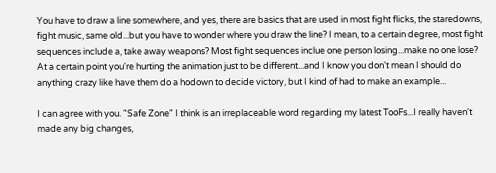You have to draw a line somewhere, and yes, there are basics that are used in most fight flicks, the staredowns, fight music, same old...but you have to wonder where you draw the line? I mean, to a certain degree, most fight sequences include a, take away weapons? Most fight sequences inclue one person losing...make no one lose? At a certain point you're hurting the animation just to be different...and I know you don't mean I should do anything crazy like have them do a hodown to decide victory, but I kind of had to make an example...

I can agree with you. "Safe Zone" I think is an irreplaceable word regarding my latest TooFs...I really haven't made any big changes,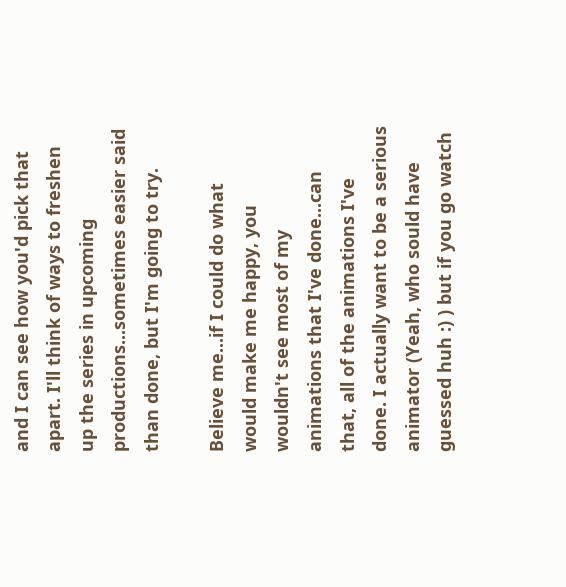and I can see how you'd pick that apart. I'll think of ways to freshen up the series in upcoming productions...sometimes easier said than done, but I'm going to try.

Believe me...if I could do what would make me happy, you wouldn't see most of my animations that I've done...can that, all of the animations I've done. I actually want to be a serious animator (Yeah, who sould have guessed huh :) ) but if you go watch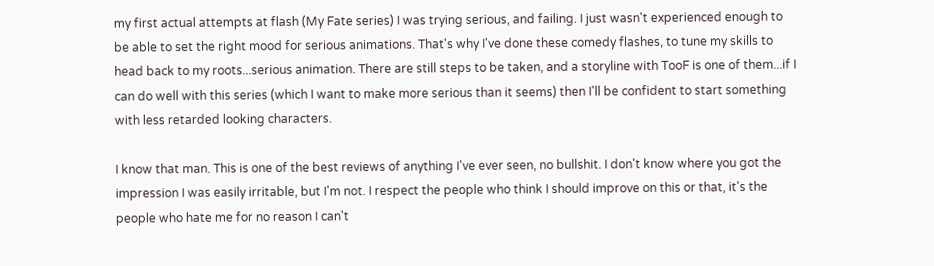my first actual attempts at flash (My Fate series) I was trying serious, and failing. I just wasn't experienced enough to be able to set the right mood for serious animations. That's why I've done these comedy flashes, to tune my skills to head back to my roots...serious animation. There are still steps to be taken, and a storyline with TooF is one of them...if I can do well with this series (which I want to make more serious than it seems) then I'll be confident to start something with less retarded looking characters.

I know that man. This is one of the best reviews of anything I've ever seen, no bullshit. I don't know where you got the impression I was easily irritable, but I'm not. I respect the people who think I should improve on this or that, it's the people who hate me for no reason I can't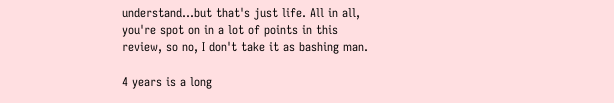understand...but that's just life. All in all, you're spot on in a lot of points in this review, so no, I don't take it as bashing man.

4 years is a long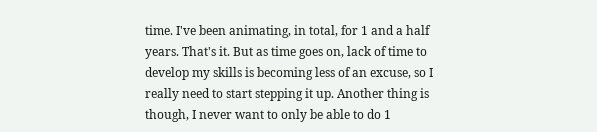time. I've been animating, in total, for 1 and a half years. That's it. But as time goes on, lack of time to develop my skills is becoming less of an excuse, so I really need to start stepping it up. Another thing is though, I never want to only be able to do 1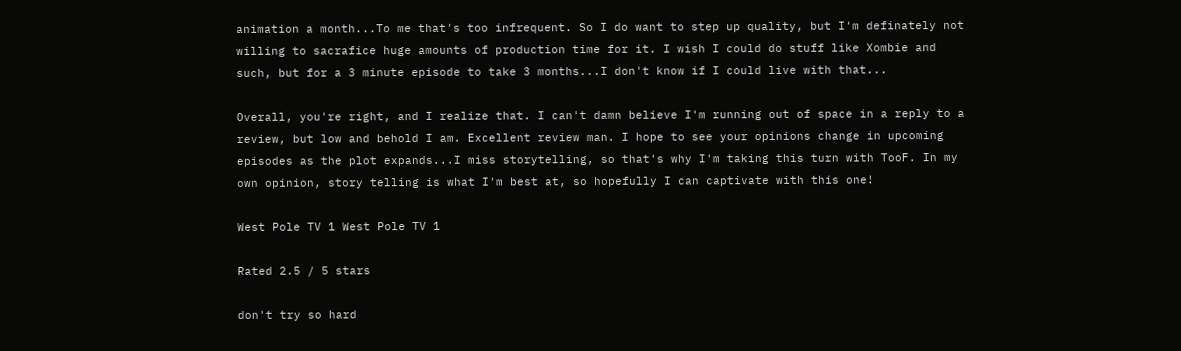animation a month...To me that's too infrequent. So I do want to step up quality, but I'm definately not willing to sacrafice huge amounts of production time for it. I wish I could do stuff like Xombie and such, but for a 3 minute episode to take 3 months...I don't know if I could live with that...

Overall, you're right, and I realize that. I can't damn believe I'm running out of space in a reply to a review, but low and behold I am. Excellent review man. I hope to see your opinions change in upcoming episodes as the plot expands...I miss storytelling, so that's why I'm taking this turn with TooF. In my own opinion, story telling is what I'm best at, so hopefully I can captivate with this one!

West Pole TV 1 West Pole TV 1

Rated 2.5 / 5 stars

don't try so hard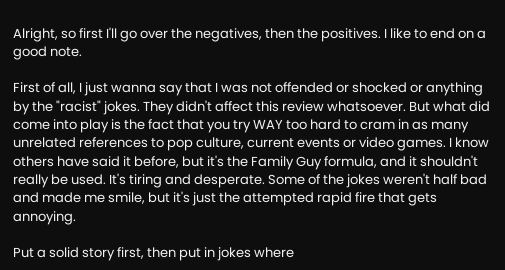Alright, so first I'll go over the negatives, then the positives. I like to end on a good note.

First of all, I just wanna say that I was not offended or shocked or anything by the "racist" jokes. They didn't affect this review whatsoever. But what did come into play is the fact that you try WAY too hard to cram in as many unrelated references to pop culture, current events or video games. I know others have said it before, but it's the Family Guy formula, and it shouldn't really be used. It's tiring and desperate. Some of the jokes weren't half bad and made me smile, but it's just the attempted rapid fire that gets annoying.

Put a solid story first, then put in jokes where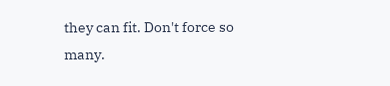they can fit. Don't force so many.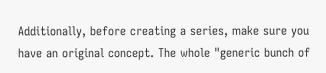Additionally, before creating a series, make sure you have an original concept. The whole "generic bunch of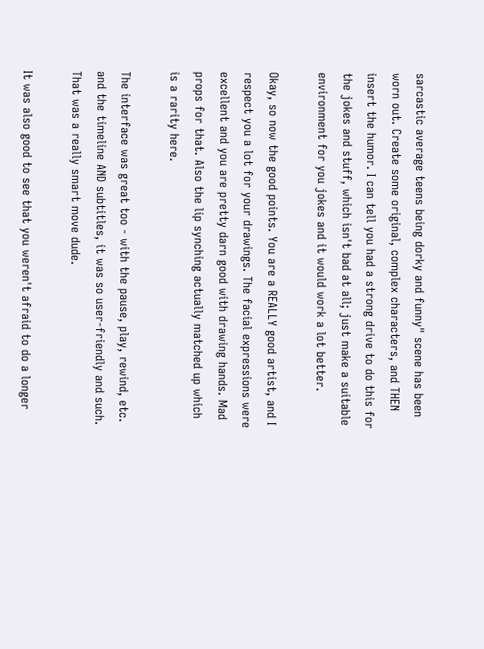sarcastic average teens being dorky and funny" scene has been worn out. Create some original, complex characters, and THEN insert the humor. I can tell you had a strong drive to do this for the jokes and stuff, which isn't bad at all; just make a suitable environment for you jokes and it would work a lot better.

Okay, so now the good points. You are a REALLY good artist, and I respect you a lot for your drawings. The facial expressions were excellent and you are pretty darn good with drawing hands. Mad props for that. Also the lip synching actually matched up which is a rarity here.

The interface was great too - with the pause, play, rewind, etc. and the timeline AND subtitles, it was so user-friendly and such. That was a really smart move dude.

It was also good to see that you weren't afraid to do a longer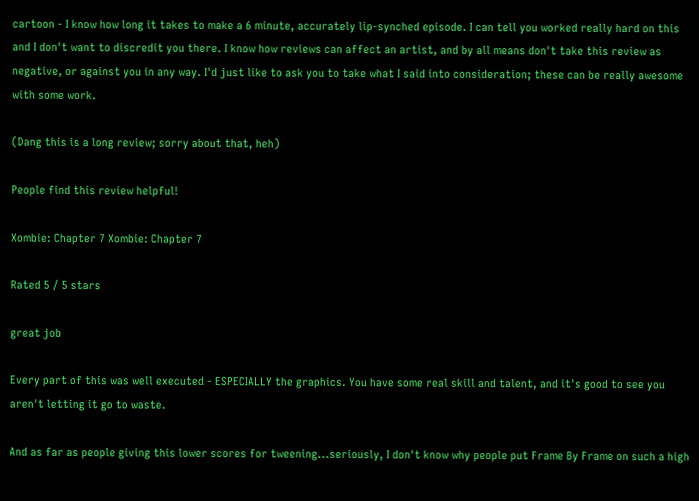cartoon - I know how long it takes to make a 6 minute, accurately lip-synched episode. I can tell you worked really hard on this and I don't want to discredit you there. I know how reviews can affect an artist, and by all means don't take this review as negative, or against you in any way. I'd just like to ask you to take what I said into consideration; these can be really awesome with some work.

(Dang this is a long review; sorry about that, heh)

People find this review helpful!

Xombie: Chapter 7 Xombie: Chapter 7

Rated 5 / 5 stars

great job

Every part of this was well executed - ESPECIALLY the graphics. You have some real skill and talent, and it's good to see you aren't letting it go to waste.

And as far as people giving this lower scores for tweening...seriously, I don't know why people put Frame By Frame on such a high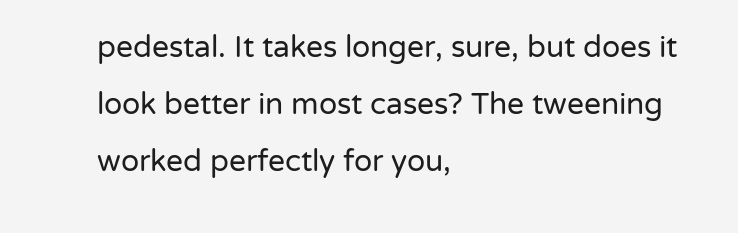pedestal. It takes longer, sure, but does it look better in most cases? The tweening worked perfectly for you,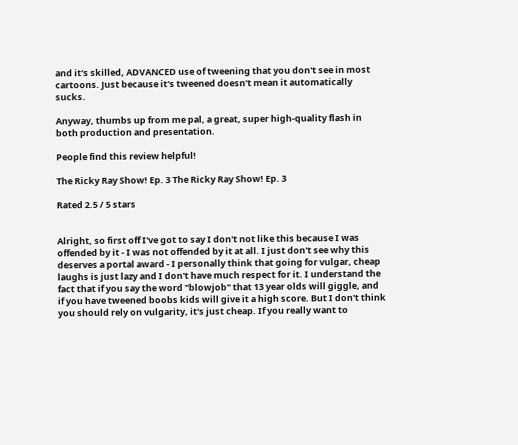and it's skilled, ADVANCED use of tweening that you don't see in most cartoons. Just because it's tweened doesn't mean it automatically sucks.

Anyway, thumbs up from me pal, a great, super high-quality flash in both production and presentation.

People find this review helpful!

The Ricky Ray Show! Ep. 3 The Ricky Ray Show! Ep. 3

Rated 2.5 / 5 stars


Alright, so first off I've got to say I don't not like this because I was offended by it - I was not offended by it at all. I just don't see why this deserves a portal award - I personally think that going for vulgar, cheap laughs is just lazy and I don't have much respect for it. I understand the fact that if you say the word "blowjob" that 13 year olds will giggle, and if you have tweened boobs kids will give it a high score. But I don't think you should rely on vulgarity, it's just cheap. If you really want to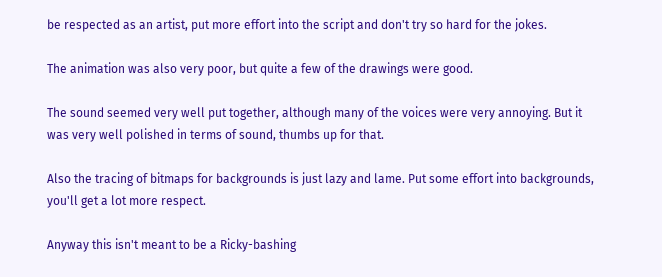be respected as an artist, put more effort into the script and don't try so hard for the jokes.

The animation was also very poor, but quite a few of the drawings were good.

The sound seemed very well put together, although many of the voices were very annoying. But it was very well polished in terms of sound, thumbs up for that.

Also the tracing of bitmaps for backgrounds is just lazy and lame. Put some effort into backgrounds, you'll get a lot more respect.

Anyway this isn't meant to be a Ricky-bashing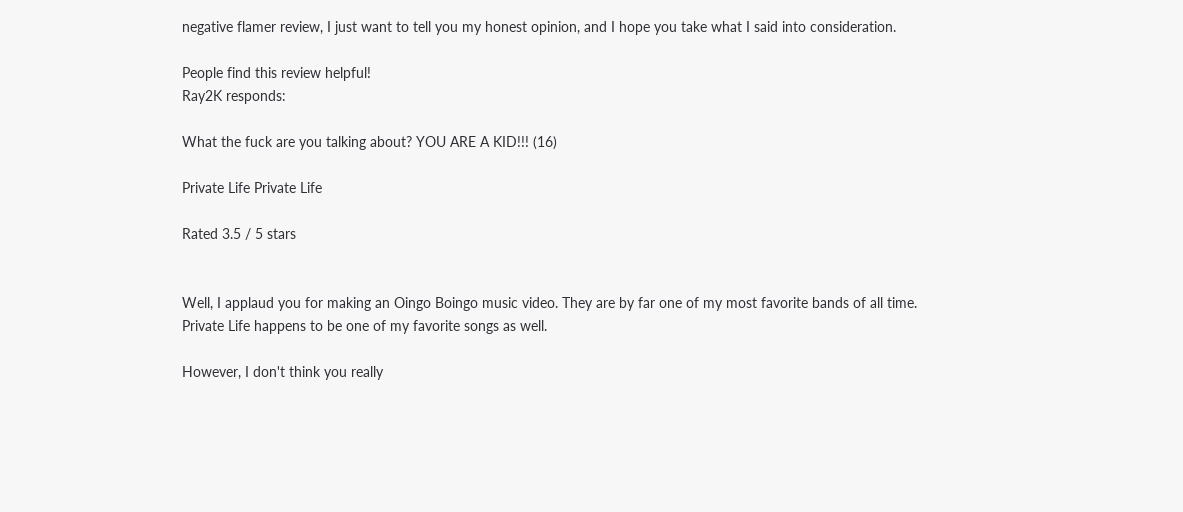negative flamer review, I just want to tell you my honest opinion, and I hope you take what I said into consideration.

People find this review helpful!
Ray2K responds:

What the fuck are you talking about? YOU ARE A KID!!! (16)

Private Life Private Life

Rated 3.5 / 5 stars


Well, I applaud you for making an Oingo Boingo music video. They are by far one of my most favorite bands of all time. Private Life happens to be one of my favorite songs as well.

However, I don't think you really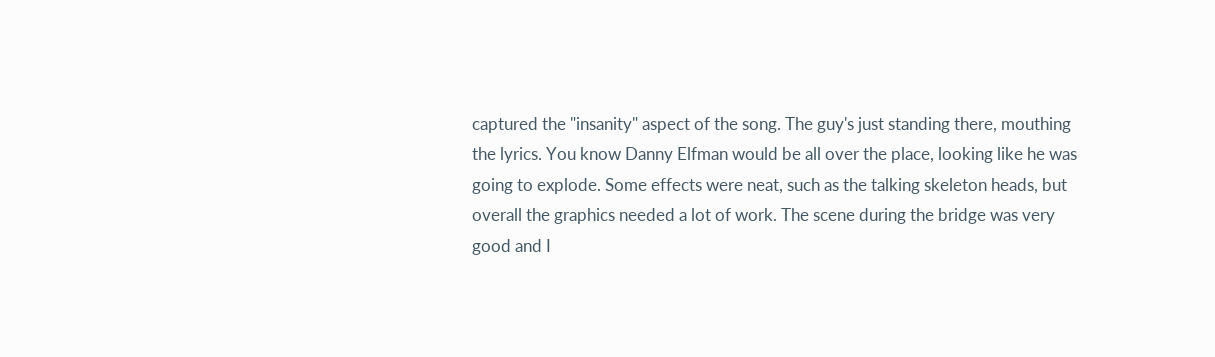captured the "insanity" aspect of the song. The guy's just standing there, mouthing the lyrics. You know Danny Elfman would be all over the place, looking like he was going to explode. Some effects were neat, such as the talking skeleton heads, but overall the graphics needed a lot of work. The scene during the bridge was very good and I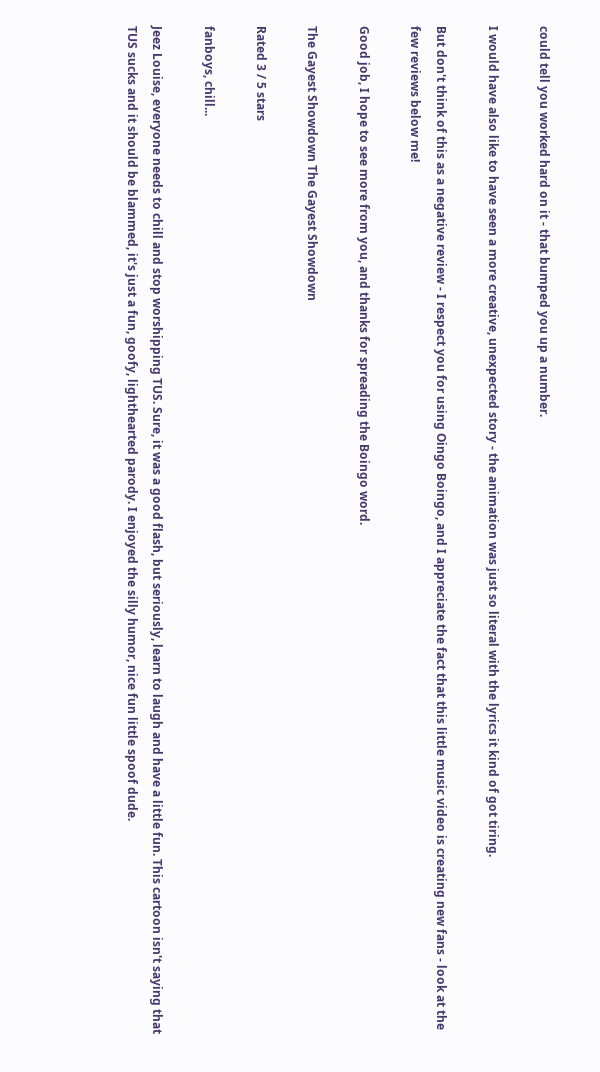could tell you worked hard on it - that bumped you up a number.

I would have also like to have seen a more creative, unexpected story - the animation was just so literal with the lyrics it kind of got tiring.

But don't think of this as a negative review - I respect you for using Oingo Boingo, and I appreciate the fact that this little music video is creating new fans - look at the few reviews below me!

Good job, I hope to see more from you, and thanks for spreading the Boingo word.

The Gayest Showdown The Gayest Showdown

Rated 3 / 5 stars

fanboys, chill...

Jeez Louise, everyone needs to chill and stop worshipping TUS. Sure, it was a good flash, but seriously, learn to laugh and have a little fun. This cartoon isn't saying that TUS sucks and it should be blammed, it's just a fun, goofy, lighthearted parody. I enjoyed the silly humor, nice fun little spoof dude.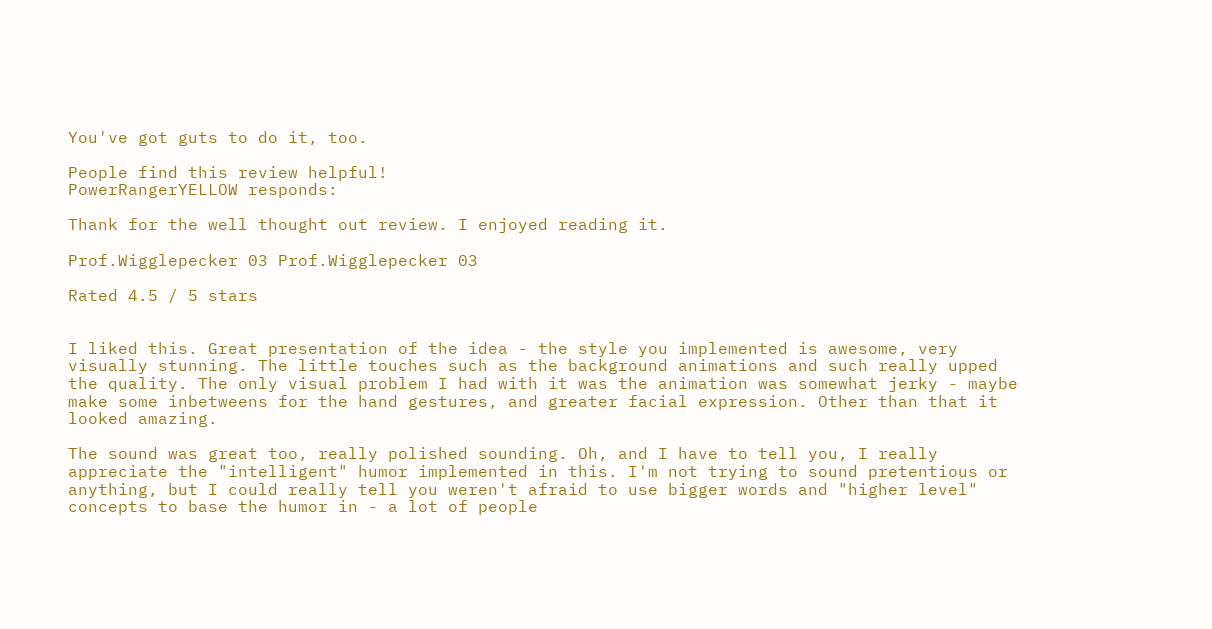You've got guts to do it, too.

People find this review helpful!
PowerRangerYELLOW responds:

Thank for the well thought out review. I enjoyed reading it.

Prof.Wigglepecker 03 Prof.Wigglepecker 03

Rated 4.5 / 5 stars


I liked this. Great presentation of the idea - the style you implemented is awesome, very visually stunning. The little touches such as the background animations and such really upped the quality. The only visual problem I had with it was the animation was somewhat jerky - maybe make some inbetweens for the hand gestures, and greater facial expression. Other than that it looked amazing.

The sound was great too, really polished sounding. Oh, and I have to tell you, I really appreciate the "intelligent" humor implemented in this. I'm not trying to sound pretentious or anything, but I could really tell you weren't afraid to use bigger words and "higher level" concepts to base the humor in - a lot of people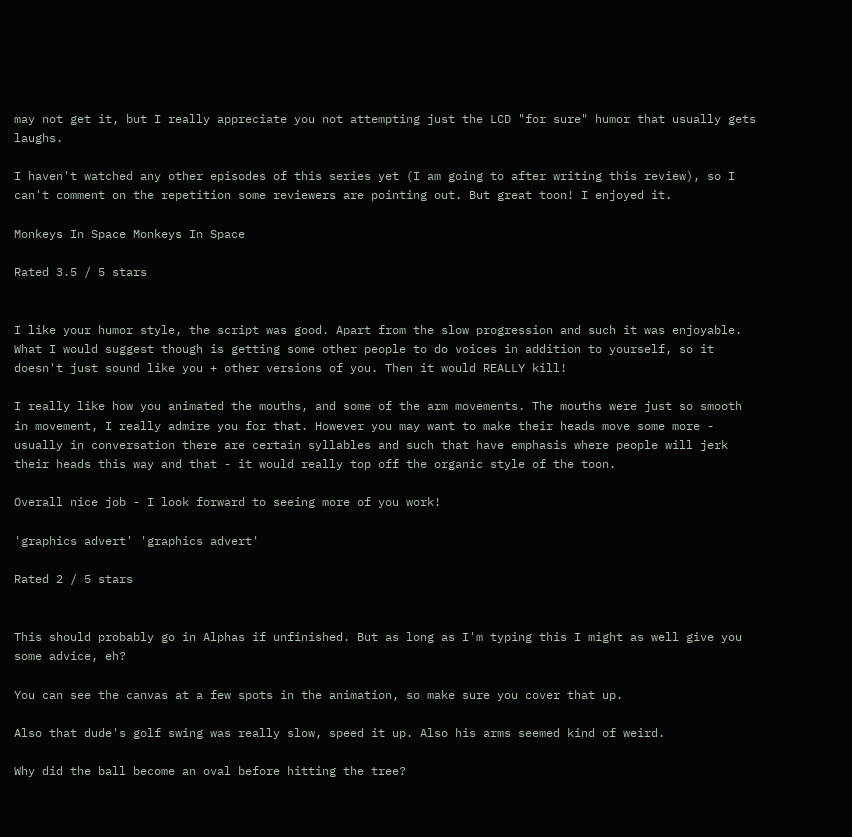may not get it, but I really appreciate you not attempting just the LCD "for sure" humor that usually gets laughs.

I haven't watched any other episodes of this series yet (I am going to after writing this review), so I can't comment on the repetition some reviewers are pointing out. But great toon! I enjoyed it.

Monkeys In Space Monkeys In Space

Rated 3.5 / 5 stars


I like your humor style, the script was good. Apart from the slow progression and such it was enjoyable. What I would suggest though is getting some other people to do voices in addition to yourself, so it doesn't just sound like you + other versions of you. Then it would REALLY kill!

I really like how you animated the mouths, and some of the arm movements. The mouths were just so smooth in movement, I really admire you for that. However you may want to make their heads move some more - usually in conversation there are certain syllables and such that have emphasis where people will jerk their heads this way and that - it would really top off the organic style of the toon.

Overall nice job - I look forward to seeing more of you work!

'graphics advert' 'graphics advert'

Rated 2 / 5 stars


This should probably go in Alphas if unfinished. But as long as I'm typing this I might as well give you some advice, eh?

You can see the canvas at a few spots in the animation, so make sure you cover that up.

Also that dude's golf swing was really slow, speed it up. Also his arms seemed kind of weird.

Why did the ball become an oval before hitting the tree?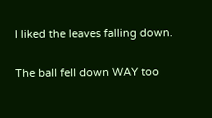I liked the leaves falling down.

The ball fell down WAY too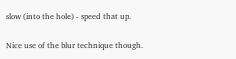slow (into the hole) - speed that up.

Nice use of the blur technique though.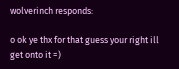wolverinch responds:

o ok ye thx for that guess your right ill get onto it =)